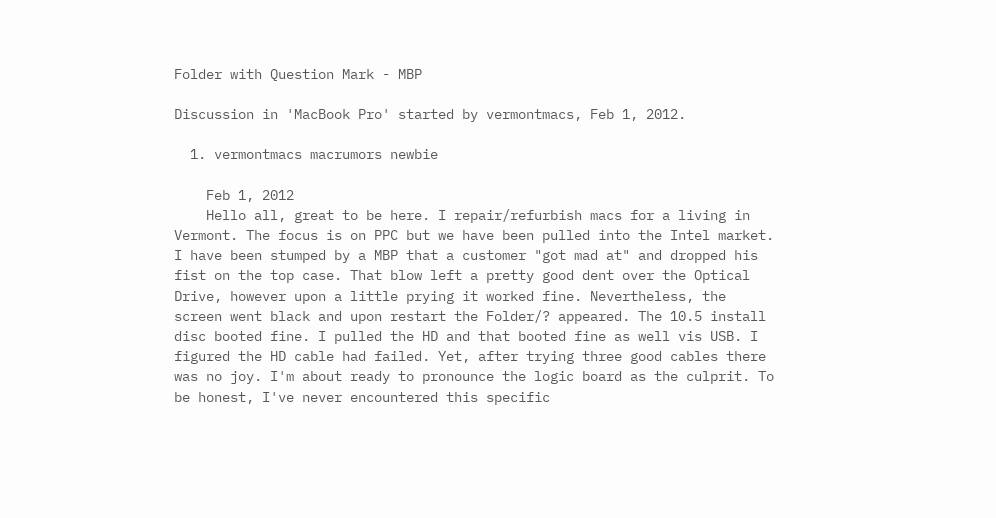Folder with Question Mark - MBP

Discussion in 'MacBook Pro' started by vermontmacs, Feb 1, 2012.

  1. vermontmacs macrumors newbie

    Feb 1, 2012
    Hello all, great to be here. I repair/refurbish macs for a living in Vermont. The focus is on PPC but we have been pulled into the Intel market. I have been stumped by a MBP that a customer "got mad at" and dropped his fist on the top case. That blow left a pretty good dent over the Optical Drive, however upon a little prying it worked fine. Nevertheless, the screen went black and upon restart the Folder/? appeared. The 10.5 install disc booted fine. I pulled the HD and that booted fine as well vis USB. I figured the HD cable had failed. Yet, after trying three good cables there was no joy. I'm about ready to pronounce the logic board as the culprit. To be honest, I've never encountered this specific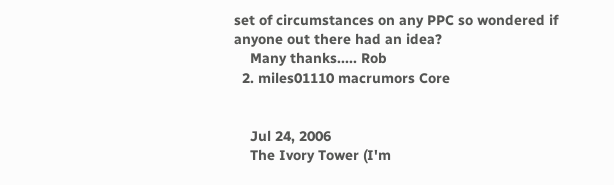set of circumstances on any PPC so wondered if anyone out there had an idea?
    Many thanks..... Rob
  2. miles01110 macrumors Core


    Jul 24, 2006
    The Ivory Tower (I'm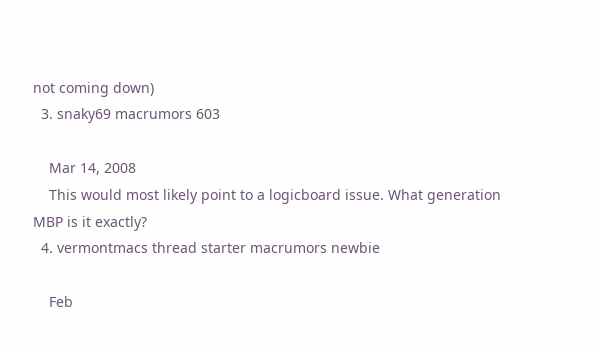not coming down)
  3. snaky69 macrumors 603

    Mar 14, 2008
    This would most likely point to a logicboard issue. What generation MBP is it exactly?
  4. vermontmacs thread starter macrumors newbie

    Feb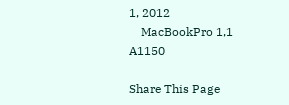1, 2012
    MacBookPro 1,1 A1150

Share This Page